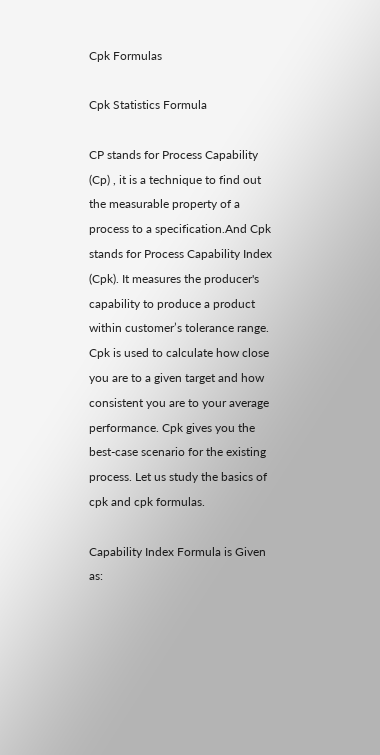Cpk Formulas

Cpk Statistics Formula

CP stands for Process Capability (Cp) , it is a technique to find out the measurable property of a process to a specification.And Cpk stands for Process Capability Index (Cpk). It measures the producer's capability to produce a product within customer’s tolerance range. Cpk is used to calculate how close you are to a given target and how consistent you are to your average performance. Cpk gives you the best-case scenario for the existing process. Let us study the basics of cpk and cpk formulas.

Capability Index Formula is Given as: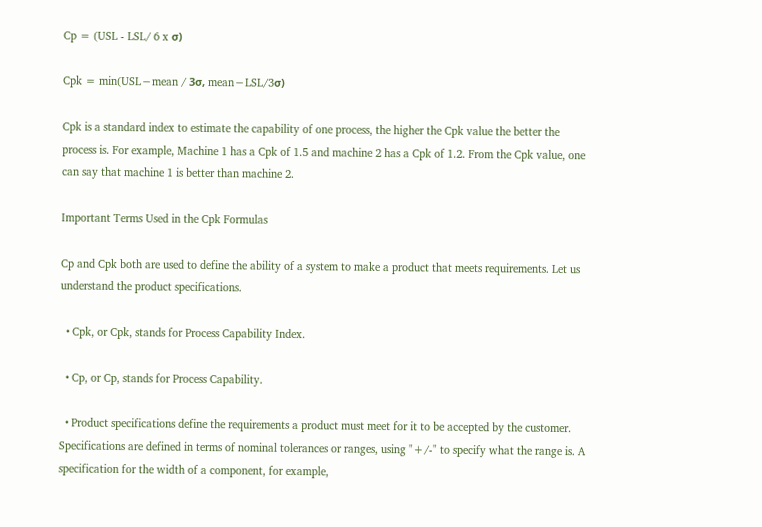Cp = (USL - LSL/ 6 x σ)

Cpk = min(USL−mean / 3σ, mean−LSL/3σ)

Cpk is a standard index to estimate the capability of one process, the higher the Cpk value the better the process is. For example, Machine 1 has a Cpk of 1.5 and machine 2 has a Cpk of 1.2. From the Cpk value, one can say that machine 1 is better than machine 2.

Important Terms Used in the Cpk Formulas

Cp and Cpk both are used to define the ability of a system to make a product that meets requirements. Let us understand the product specifications.

  • Cpk, or Cpk, stands for Process Capability Index.

  • Cp, or Cp, stands for Process Capability.

  • Product specifications define the requirements a product must meet for it to be accepted by the customer. Specifications are defined in terms of nominal tolerances or ranges, using "+/-" to specify what the range is. A specification for the width of a component, for example,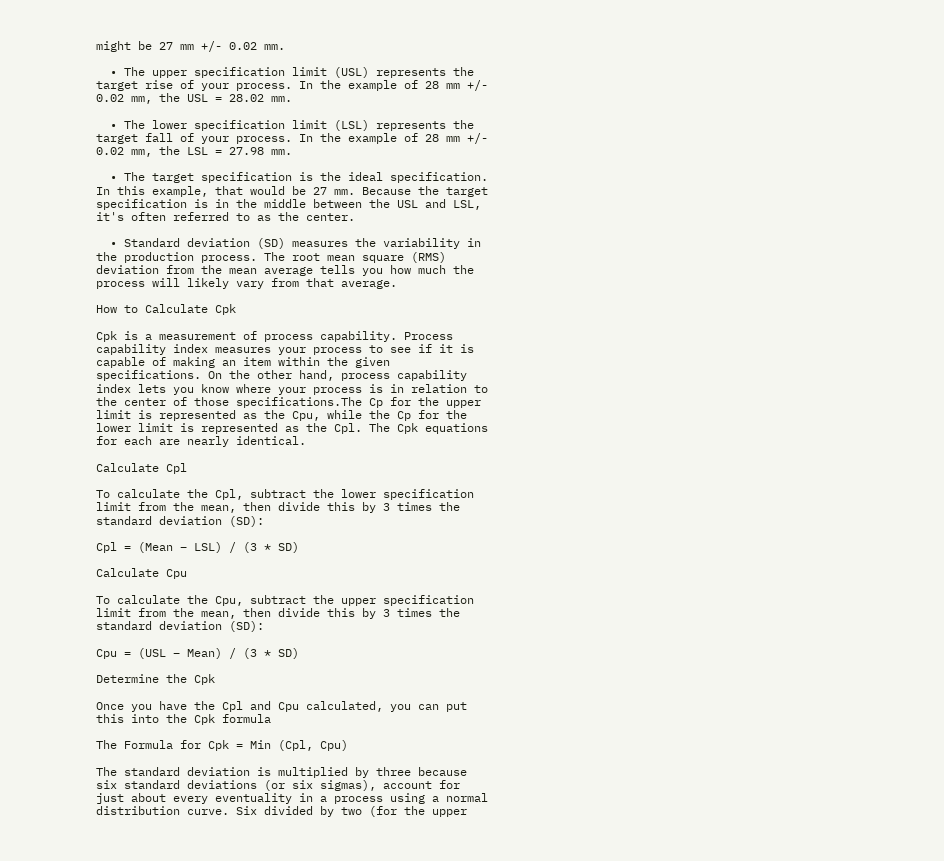might be 27 mm +/- 0.02 mm.

  • The upper specification limit (USL) represents the target rise of your process. In the example of 28 mm +/- 0.02 mm, the USL = 28.02 mm.

  • The lower specification limit (LSL) represents the target fall of your process. In the example of 28 mm +/- 0.02 mm, the LSL = 27.98 mm.

  • The target specification is the ideal specification. In this example, that would be 27 mm. Because the target specification is in the middle between the USL and LSL, it's often referred to as the center.

  • Standard deviation (SD) measures the variability in the production process. The root mean square (RMS) deviation from the mean average tells you how much the process will likely vary from that average.

How to Calculate Cpk

Cpk is a measurement of process capability. Process capability index measures your process to see if it is capable of making an item within the given specifications. On the other hand, process capability index lets you know where your process is in relation to the center of those specifications.The Cp for the upper limit is represented as the Cpu, while the Cp for the lower limit is represented as the Cpl. The Cpk equations for each are nearly identical.

Calculate Cpl

To calculate the Cpl, subtract the lower specification limit from the mean, then divide this by 3 times the standard deviation (SD):

Cpl = (Mean – LSL) / (3 * SD)

Calculate Cpu

To calculate the Cpu, subtract the upper specification limit from the mean, then divide this by 3 times the standard deviation (SD):

Cpu = (USL – Mean) / (3 * SD)

Determine the Cpk

Once you have the Cpl and Cpu calculated, you can put this into the Cpk formula

The Formula for Cpk = Min (Cpl, Cpu)

The standard deviation is multiplied by three because six standard deviations (or six sigmas), account for just about every eventuality in a process using a normal distribution curve. Six divided by two (for the upper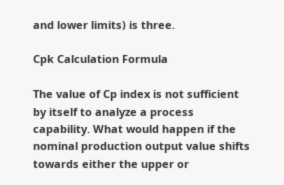and lower limits) is three.

Cpk Calculation Formula

The value of Cp index is not sufficient by itself to analyze a process capability. What would happen if the nominal production output value shifts towards either the upper or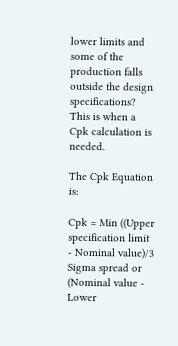lower limits and some of the production falls outside the design specifications? This is when a Cpk calculation is needed.

The Cpk Equation is:

Cpk = Min ((Upper specification limit - Nominal value)/3 Sigma spread or (Nominal value - Lower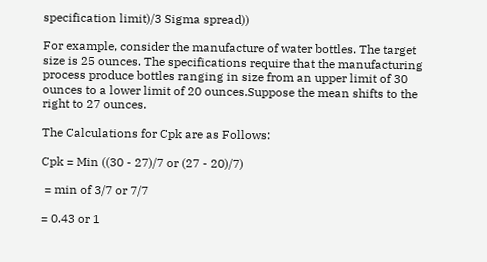specification limit)/3 Sigma spread))

For example, consider the manufacture of water bottles. The target size is 25 ounces. The specifications require that the manufacturing process produce bottles ranging in size from an upper limit of 30 ounces to a lower limit of 20 ounces.Suppose the mean shifts to the right to 27 ounces.

The Calculations for Cpk are as Follows:

Cpk = Min ((30 - 27)/7 or (27 - 20)/7)

 = min of 3/7 or 7/7

= 0.43 or 1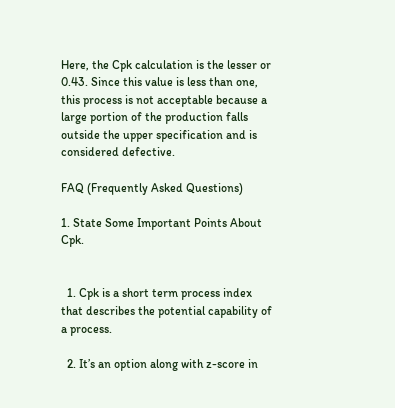Here, the Cpk calculation is the lesser or 0.43. Since this value is less than one, this process is not acceptable because a large portion of the production falls outside the upper specification and is considered defective.

FAQ (Frequently Asked Questions)

1. State Some Important Points About Cpk.


  1. Cpk is a short term process index that describes the potential capability of a process.

  2. It’s an option along with z-score in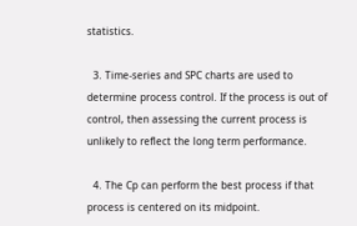statistics.

  3. Time-series and SPC charts are used to determine process control. If the process is out of control, then assessing the current process is unlikely to reflect the long term performance.

  4. The Cp can perform the best process if that process is centered on its midpoint.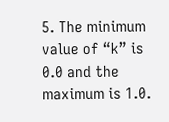5. The minimum value of “k” is 0.0 and the maximum is 1.0.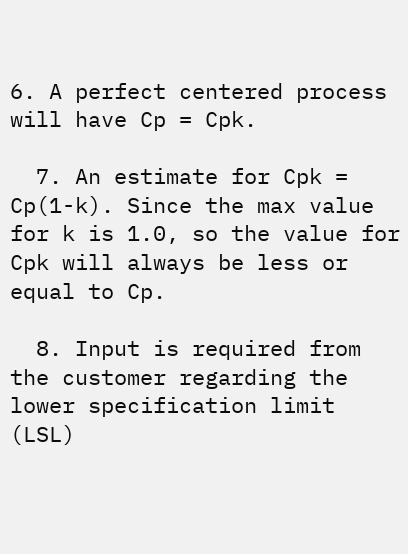6. A perfect centered process will have Cp = Cpk.

  7. An estimate for Cpk = Cp(1-k). Since the max value for k is 1.0, so the value for Cpk will always be less or equal to Cp.

  8. Input is required from the customer regarding the lower specification limit (LSL)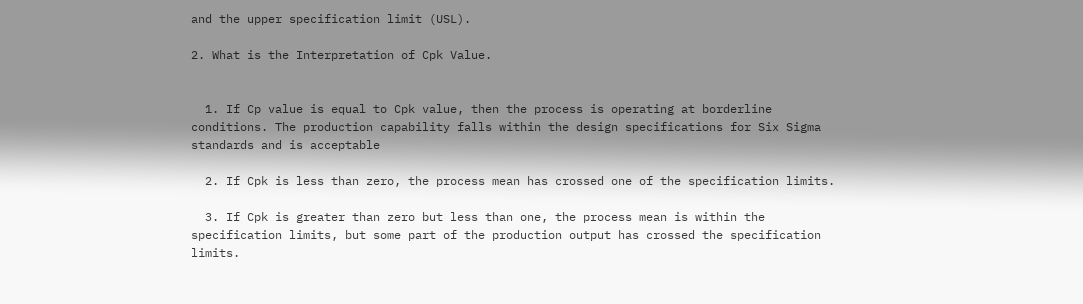and the upper specification limit (USL).

2. What is the Interpretation of Cpk Value.


  1. If Cp value is equal to Cpk value, then the process is operating at borderline conditions. The production capability falls within the design specifications for Six Sigma standards and is acceptable

  2. If Cpk is less than zero, the process mean has crossed one of the specification limits.

  3. If Cpk is greater than zero but less than one, the process mean is within the specification limits, but some part of the production output has crossed the specification limits.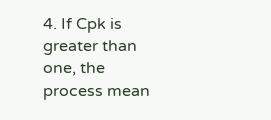4. If Cpk is greater than one, the process mean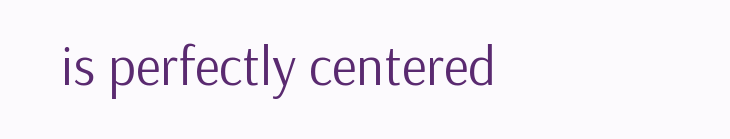is perfectly centered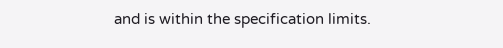and is within the specification limits.